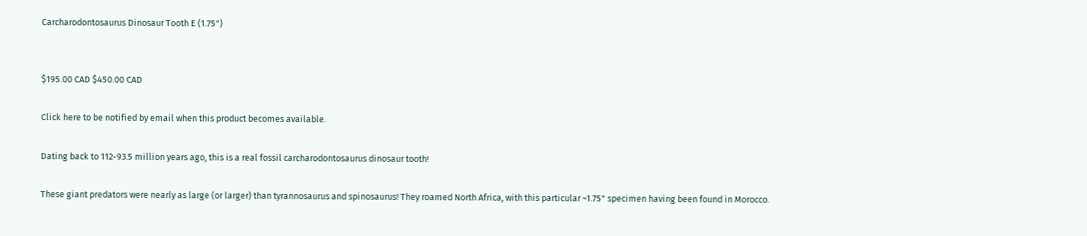Carcharodontosaurus Dinosaur Tooth E (1.75")


$195.00 CAD $450.00 CAD

Click here to be notified by email when this product becomes available.

Dating back to 112-93.5 million years ago, this is a real fossil carcharodontosaurus dinosaur tooth!

These giant predators were nearly as large (or larger) than tyrannosaurus and spinosaurus! They roamed North Africa, with this particular ~1.75" specimen having been found in Morocco.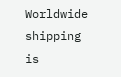Worldwide shipping is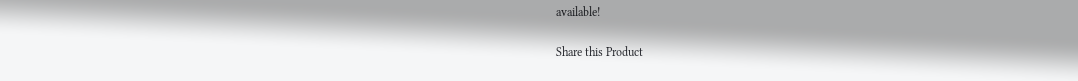available!

Share this Product